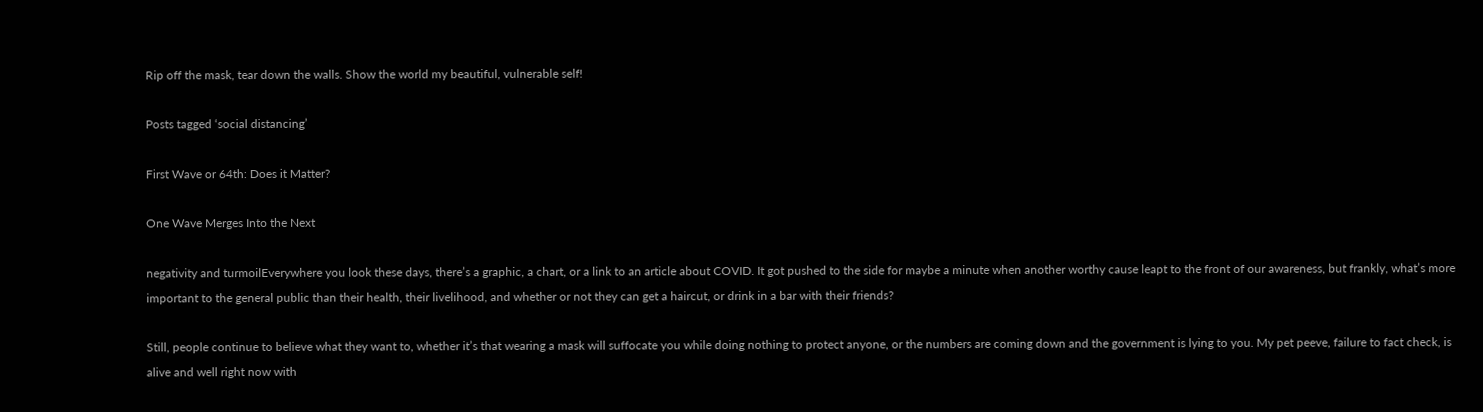Rip off the mask, tear down the walls. Show the world my beautiful, vulnerable self!

Posts tagged ‘social distancing’

First Wave or 64th: Does it Matter?

One Wave Merges Into the Next

negativity and turmoilEverywhere you look these days, there’s a graphic, a chart, or a link to an article about COVID. It got pushed to the side for maybe a minute when another worthy cause leapt to the front of our awareness, but frankly, what’s more important to the general public than their health, their livelihood, and whether or not they can get a haircut, or drink in a bar with their friends?

Still, people continue to believe what they want to, whether it’s that wearing a mask will suffocate you while doing nothing to protect anyone, or the numbers are coming down and the government is lying to you. My pet peeve, failure to fact check, is alive and well right now with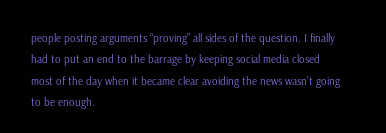people posting arguments “proving” all sides of the question. I finally had to put an end to the barrage by keeping social media closed most of the day when it became clear avoiding the news wasn’t going to be enough.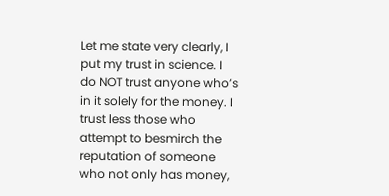Let me state very clearly, I put my trust in science. I do NOT trust anyone who’s in it solely for the money. I trust less those who attempt to besmirch the reputation of someone who not only has money,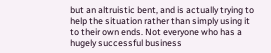but an altruistic bent, and is actually trying to help the situation rather than simply using it to their own ends. Not everyone who has a hugely successful business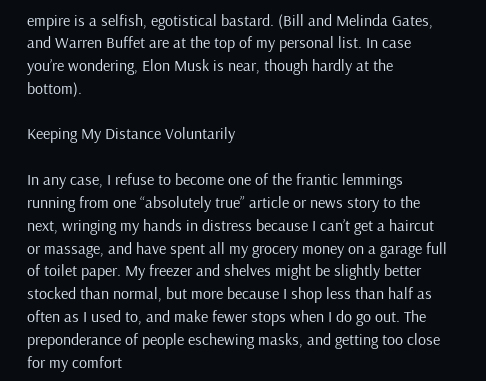empire is a selfish, egotistical bastard. (Bill and Melinda Gates, and Warren Buffet are at the top of my personal list. In case you’re wondering, Elon Musk is near, though hardly at the bottom).

Keeping My Distance Voluntarily

In any case, I refuse to become one of the frantic lemmings running from one “absolutely true” article or news story to the next, wringing my hands in distress because I can’t get a haircut or massage, and have spent all my grocery money on a garage full of toilet paper. My freezer and shelves might be slightly better stocked than normal, but more because I shop less than half as often as I used to, and make fewer stops when I do go out. The preponderance of people eschewing masks, and getting too close for my comfort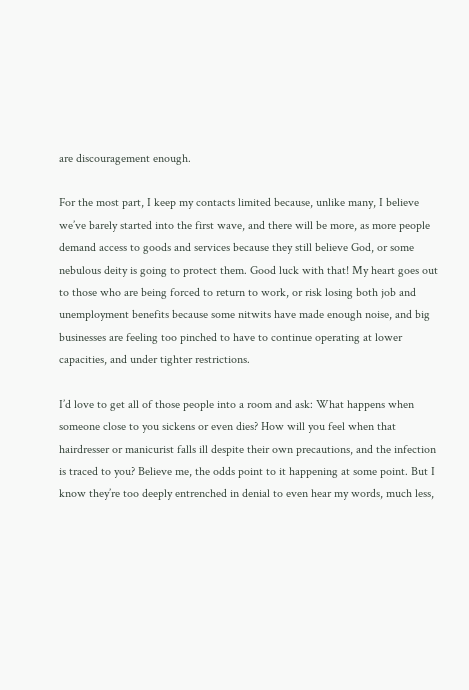are discouragement enough.

For the most part, I keep my contacts limited because, unlike many, I believe we’ve barely started into the first wave, and there will be more, as more people demand access to goods and services because they still believe God, or some nebulous deity is going to protect them. Good luck with that! My heart goes out to those who are being forced to return to work, or risk losing both job and unemployment benefits because some nitwits have made enough noise, and big businesses are feeling too pinched to have to continue operating at lower capacities, and under tighter restrictions.

I’d love to get all of those people into a room and ask: What happens when someone close to you sickens or even dies? How will you feel when that hairdresser or manicurist falls ill despite their own precautions, and the infection is traced to you? Believe me, the odds point to it happening at some point. But I know they’re too deeply entrenched in denial to even hear my words, much less,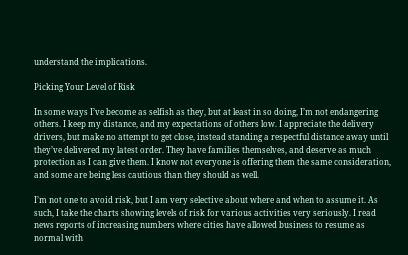understand the implications.

Picking Your Level of Risk

In some ways I’ve become as selfish as they, but at least in so doing, I’m not endangering others. I keep my distance, and my expectations of others low. I appreciate the delivery drivers, but make no attempt to get close, instead standing a respectful distance away until they’ve delivered my latest order. They have families themselves, and deserve as much protection as I can give them. I know not everyone is offering them the same consideration, and some are being less cautious than they should as well.

I’m not one to avoid risk, but I am very selective about where and when to assume it. As such, I take the charts showing levels of risk for various activities very seriously. I read news reports of increasing numbers where cities have allowed business to resume as normal with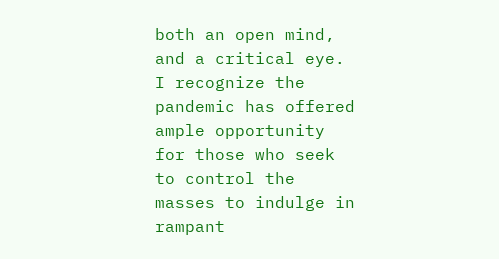both an open mind, and a critical eye. I recognize the pandemic has offered ample opportunity for those who seek to control the masses to indulge in rampant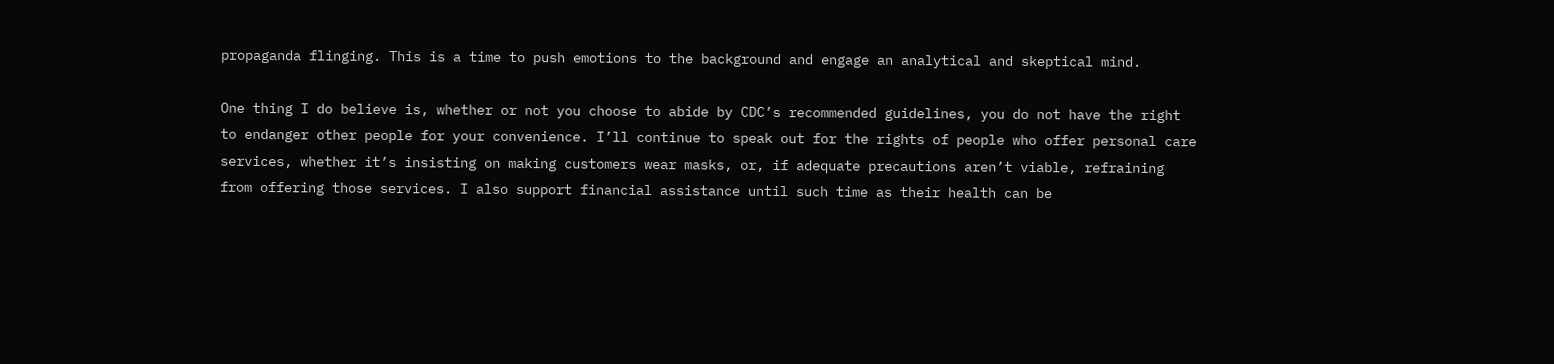propaganda flinging. This is a time to push emotions to the background and engage an analytical and skeptical mind.

One thing I do believe is, whether or not you choose to abide by CDC’s recommended guidelines, you do not have the right to endanger other people for your convenience. I’ll continue to speak out for the rights of people who offer personal care services, whether it’s insisting on making customers wear masks, or, if adequate precautions aren’t viable, refraining from offering those services. I also support financial assistance until such time as their health can be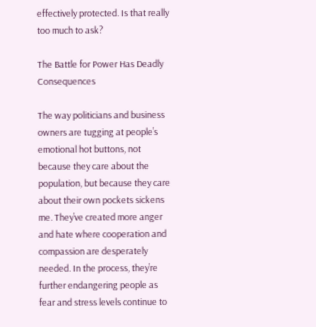effectively protected. Is that really too much to ask?

The Battle for Power Has Deadly Consequences

The way politicians and business owners are tugging at people’s emotional hot buttons, not because they care about the population, but because they care about their own pockets sickens me. They’ve created more anger and hate where cooperation and compassion are desperately needed. In the process, they’re further endangering people as fear and stress levels continue to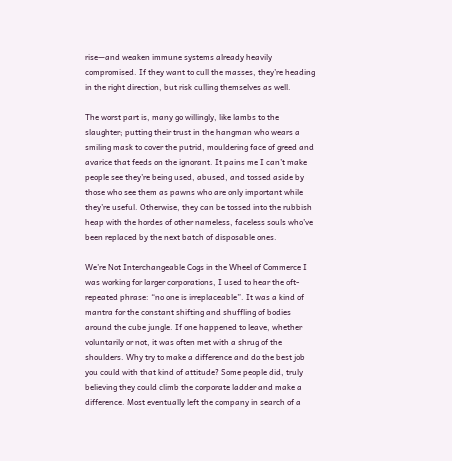rise—and weaken immune systems already heavily compromised. If they want to cull the masses, they’re heading in the right direction, but risk culling themselves as well.

The worst part is, many go willingly, like lambs to the slaughter; putting their trust in the hangman who wears a smiling mask to cover the putrid, mouldering face of greed and avarice that feeds on the ignorant. It pains me I can’t make people see they’re being used, abused, and tossed aside by those who see them as pawns who are only important while they’re useful. Otherwise, they can be tossed into the rubbish heap with the hordes of other nameless, faceless souls who’ve been replaced by the next batch of disposable ones.

We’re Not Interchangeable Cogs in the Wheel of Commerce I was working for larger corporations, I used to hear the oft-repeated phrase: “no one is irreplaceable”. It was a kind of mantra for the constant shifting and shuffling of bodies around the cube jungle. If one happened to leave, whether voluntarily or not, it was often met with a shrug of the shoulders. Why try to make a difference and do the best job you could with that kind of attitude? Some people did, truly believing they could climb the corporate ladder and make a difference. Most eventually left the company in search of a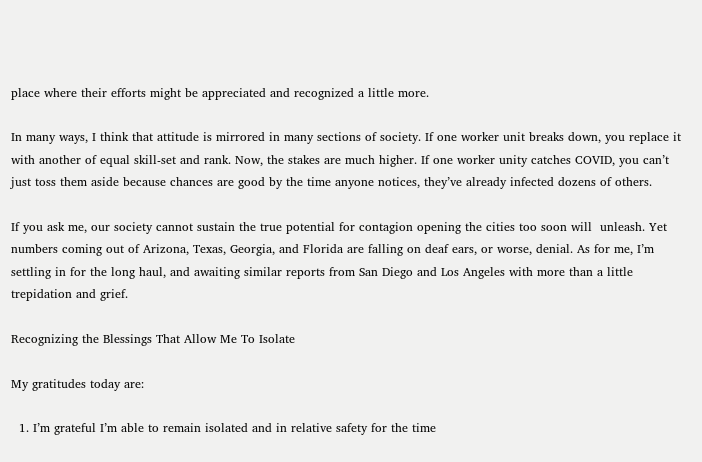place where their efforts might be appreciated and recognized a little more.

In many ways, I think that attitude is mirrored in many sections of society. If one worker unit breaks down, you replace it with another of equal skill-set and rank. Now, the stakes are much higher. If one worker unity catches COVID, you can’t just toss them aside because chances are good by the time anyone notices, they’ve already infected dozens of others.

If you ask me, our society cannot sustain the true potential for contagion opening the cities too soon will  unleash. Yet numbers coming out of Arizona, Texas, Georgia, and Florida are falling on deaf ears, or worse, denial. As for me, I’m settling in for the long haul, and awaiting similar reports from San Diego and Los Angeles with more than a little trepidation and grief.

Recognizing the Blessings That Allow Me To Isolate

My gratitudes today are:

  1. I’m grateful I’m able to remain isolated and in relative safety for the time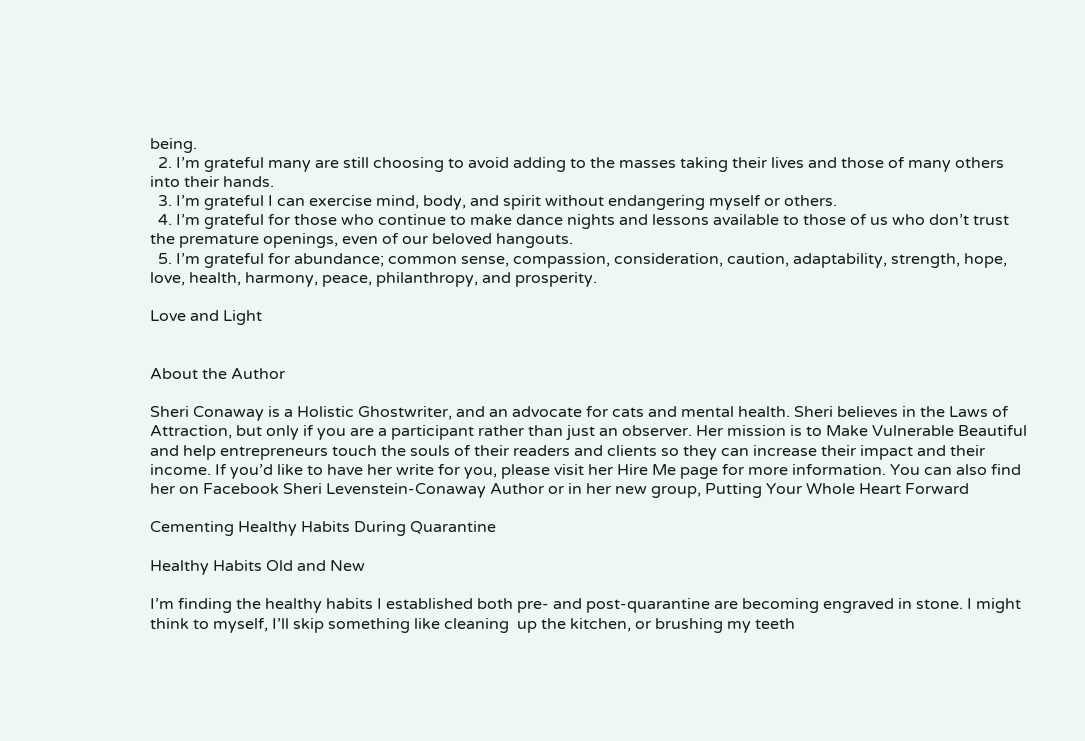being.
  2. I’m grateful many are still choosing to avoid adding to the masses taking their lives and those of many others into their hands.
  3. I’m grateful I can exercise mind, body, and spirit without endangering myself or others.
  4. I’m grateful for those who continue to make dance nights and lessons available to those of us who don’t trust the premature openings, even of our beloved hangouts.
  5. I’m grateful for abundance; common sense, compassion, consideration, caution, adaptability, strength, hope, love, health, harmony, peace, philanthropy, and prosperity.

Love and Light


About the Author

Sheri Conaway is a Holistic Ghostwriter, and an advocate for cats and mental health. Sheri believes in the Laws of Attraction, but only if you are a participant rather than just an observer. Her mission is to Make Vulnerable Beautiful and help entrepreneurs touch the souls of their readers and clients so they can increase their impact and their income. If you’d like to have her write for you, please visit her Hire Me page for more information. You can also find her on Facebook Sheri Levenstein-Conaway Author or in her new group, Putting Your Whole Heart Forward

Cementing Healthy Habits During Quarantine

Healthy Habits Old and New

I’m finding the healthy habits I established both pre- and post-quarantine are becoming engraved in stone. I might think to myself, I’ll skip something like cleaning  up the kitchen, or brushing my teeth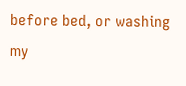before bed, or washing my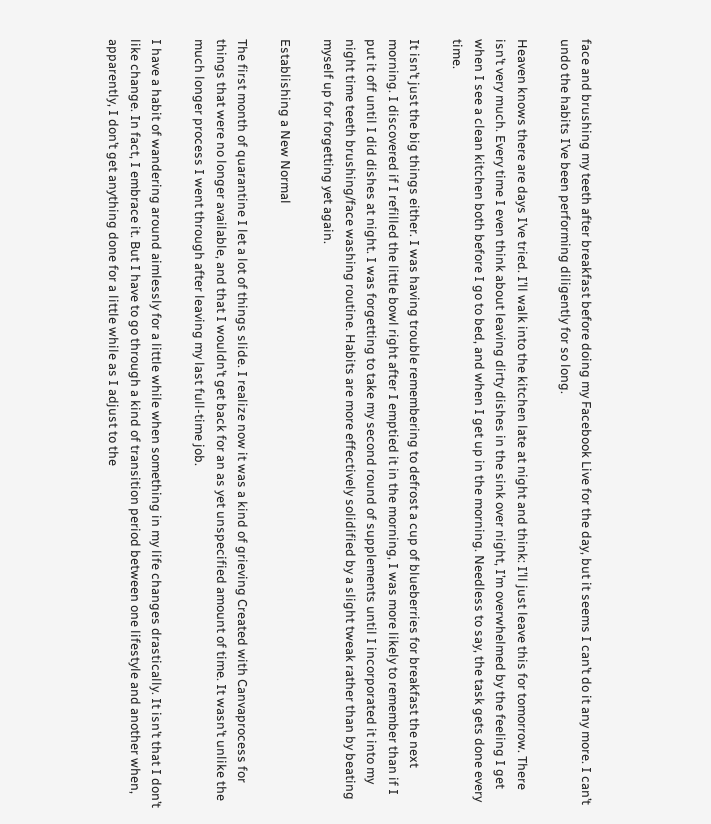face and brushing my teeth after breakfast before doing my Facebook Live for the day, but it seems I can’t do it any more. I can’t undo the habits I’ve been performing diligently for so long.

Heaven knows there are days I’ve tried. I’ll walk into the kitchen late at night and think: I’ll just leave this for tomorrow. There isn’t very much. Every time I even think about leaving dirty dishes in the sink over night, I’m overwhelmed by the feeling I get when I see a clean kitchen both before I go to bed, and when I get up in the morning. Needless to say, the task gets done every time.

It isn’t just the big things either. I was having trouble remembering to defrost a cup of blueberries for breakfast the next morning. I discovered if I refilled the little bowl right after I emptied it in the morning, I was more likely to remember than if I put it off until I did dishes at night. I was forgetting to take my second round of supplements until I incorporated it into my night time teeth brushing/face washing routine. Habits are more effectively solidified by a slight tweak rather than by beating myself up for forgetting yet again.

Establishing a New Normal

The first month of quarantine I let a lot of things slide. I realize now it was a kind of grieving Created with Canvaprocess for things that were no longer available, and that I wouldn’t get back for an as yet unspecified amount of time. It wasn’t unlike the much longer process I went through after leaving my last full-time job.

I have a habit of wandering around aimlessly for a little while when something in my life changes drastically. It isn’t that I don’t like change. In fact, I embrace it. But I have to go through a kind of transition period between one lifestyle and another when, apparently, I don’t get anything done for a little while as I adjust to the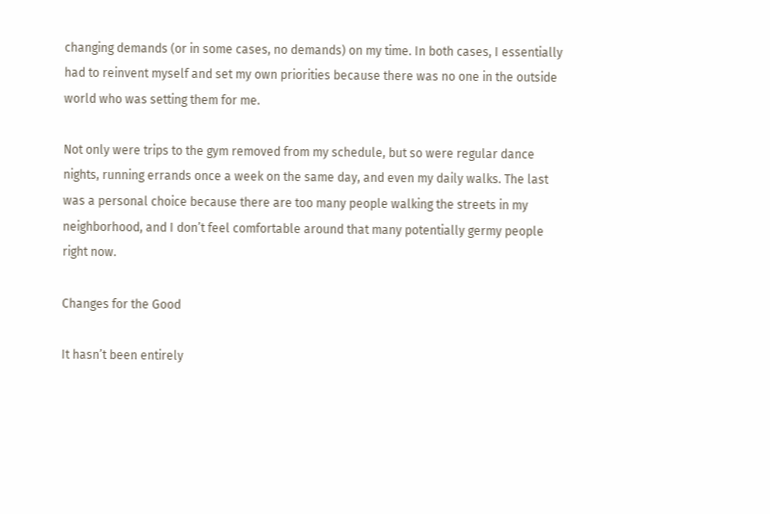changing demands (or in some cases, no demands) on my time. In both cases, I essentially had to reinvent myself and set my own priorities because there was no one in the outside world who was setting them for me.

Not only were trips to the gym removed from my schedule, but so were regular dance nights, running errands once a week on the same day, and even my daily walks. The last was a personal choice because there are too many people walking the streets in my neighborhood, and I don’t feel comfortable around that many potentially germy people right now.

Changes for the Good

It hasn’t been entirely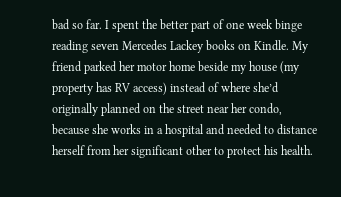bad so far. I spent the better part of one week binge reading seven Mercedes Lackey books on Kindle. My friend parked her motor home beside my house (my property has RV access) instead of where she’d originally planned on the street near her condo, because she works in a hospital and needed to distance herself from her significant other to protect his health.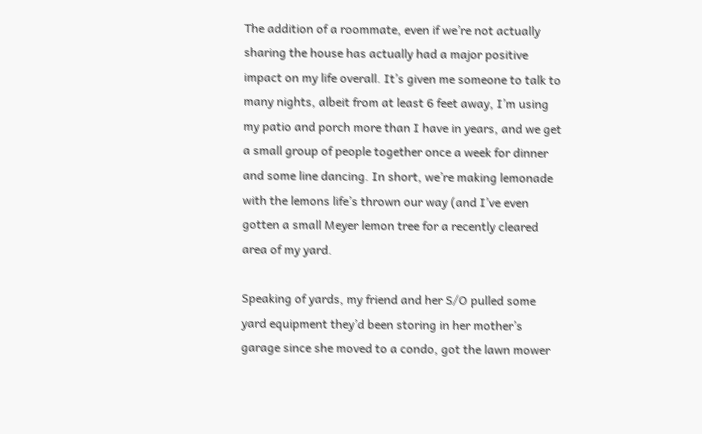The addition of a roommate, even if we’re not actually sharing the house has actually had a major positive impact on my life overall. It’s given me someone to talk to many nights, albeit from at least 6 feet away, I’m using my patio and porch more than I have in years, and we get a small group of people together once a week for dinner and some line dancing. In short, we’re making lemonade with the lemons life’s thrown our way (and I’ve even gotten a small Meyer lemon tree for a recently cleared area of my yard.

Speaking of yards, my friend and her S/O pulled some yard equipment they’d been storing in her mother’s garage since she moved to a condo, got the lawn mower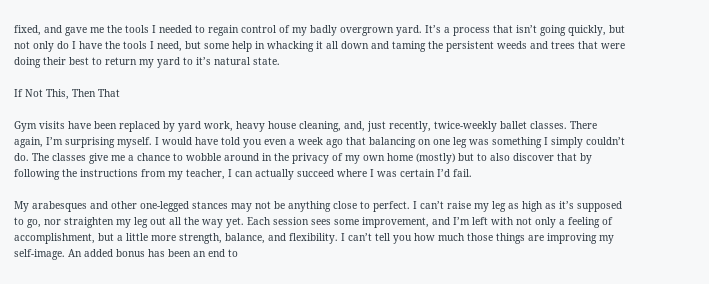fixed, and gave me the tools I needed to regain control of my badly overgrown yard. It’s a process that isn’t going quickly, but not only do I have the tools I need, but some help in whacking it all down and taming the persistent weeds and trees that were doing their best to return my yard to it’s natural state.

If Not This, Then That

Gym visits have been replaced by yard work, heavy house cleaning, and, just recently, twice-weekly ballet classes. There again, I’m surprising myself. I would have told you even a week ago that balancing on one leg was something I simply couldn’t do. The classes give me a chance to wobble around in the privacy of my own home (mostly) but to also discover that by following the instructions from my teacher, I can actually succeed where I was certain I’d fail.

My arabesques and other one-legged stances may not be anything close to perfect. I can’t raise my leg as high as it’s supposed to go, nor straighten my leg out all the way yet. Each session sees some improvement, and I’m left with not only a feeling of accomplishment, but a little more strength, balance, and flexibility. I can’t tell you how much those things are improving my self-image. An added bonus has been an end to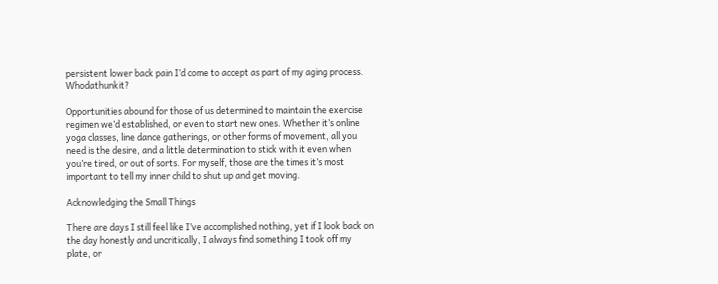persistent lower back pain I’d come to accept as part of my aging process. Whodathunkit?

Opportunities abound for those of us determined to maintain the exercise regimen we’d established, or even to start new ones. Whether it’s online yoga classes, line dance gatherings, or other forms of movement, all you need is the desire, and a little determination to stick with it even when you’re tired, or out of sorts. For myself, those are the times it’s most important to tell my inner child to shut up and get moving.

Acknowledging the Small Things

There are days I still feel like I’ve accomplished nothing, yet if I look back on the day honestly and uncritically, I always find something I took off my plate, or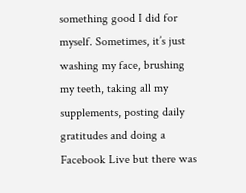something good I did for myself. Sometimes, it’s just washing my face, brushing my teeth, taking all my supplements, posting daily gratitudes and doing a Facebook Live but there was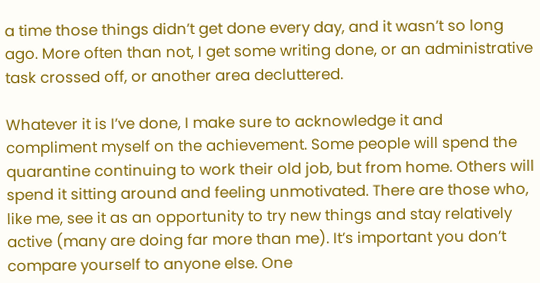a time those things didn’t get done every day, and it wasn’t so long ago. More often than not, I get some writing done, or an administrative task crossed off, or another area decluttered.

Whatever it is I’ve done, I make sure to acknowledge it and compliment myself on the achievement. Some people will spend the quarantine continuing to work their old job, but from home. Others will spend it sitting around and feeling unmotivated. There are those who, like me, see it as an opportunity to try new things and stay relatively active (many are doing far more than me). It’s important you don’t compare yourself to anyone else. One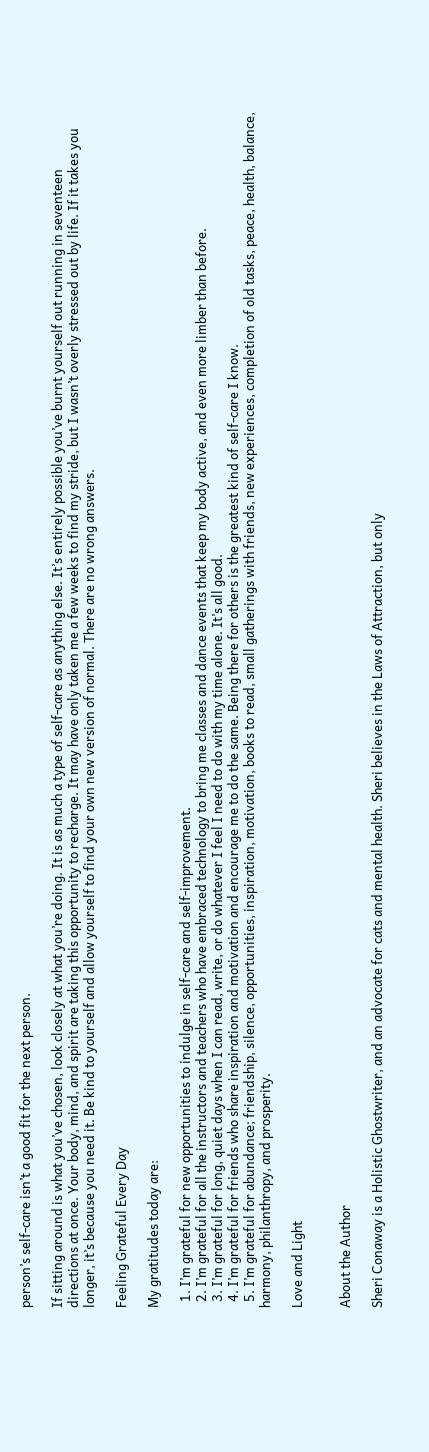person’s self-care isn’t a good fit for the next person.

If sitting around is what you’ve chosen, look closely at what you’re doing. It is as much a type of self-care as anything else. It’s entirely possible you’ve burnt yourself out running in seventeen directions at once. Your body, mind, and spirit are taking this opportunity to recharge. It may have only taken me a few weeks to find my stride, but I wasn’t overly stressed out by life. If it takes you longer, it’s because you need it. Be kind to yourself and allow yourself to find your own new version of normal. There are no wrong answers.

Feeling Grateful Every Day

My gratitudes today are:

  1. I’m grateful for new opportunities to indulge in self-care and self-improvement.
  2. I’m grateful for all the instructors and teachers who have embraced technology to bring me classes and dance events that keep my body active, and even more limber than before.
  3. I’m grateful for long, quiet days when I can read, write, or do whatever I feel I need to do with my time alone. It’s all good.
  4. I’m grateful for friends who share inspiration and motivation and encourage me to do the same. Being there for others is the greatest kind of self-care I know.
  5. I’m grateful for abundance; friendship, silence, opportunities, inspiration, motivation, books to read, small gatherings with friends, new experiences, completion of old tasks, peace, health, balance, harmony, philanthropy, and prosperity.

Love and Light


About the Author

Sheri Conaway is a Holistic Ghostwriter, and an advocate for cats and mental health. Sheri believes in the Laws of Attraction, but only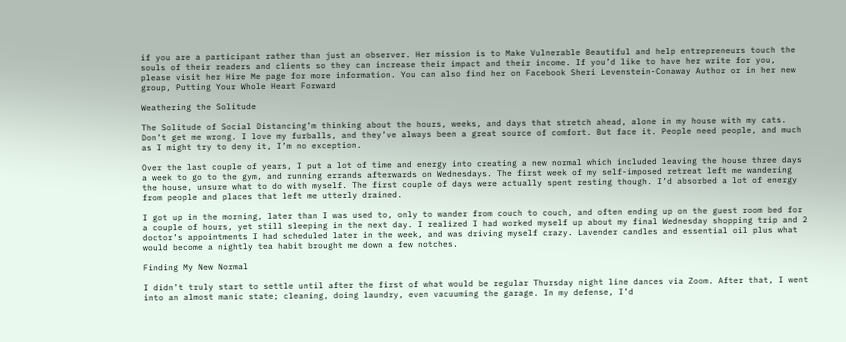if you are a participant rather than just an observer. Her mission is to Make Vulnerable Beautiful and help entrepreneurs touch the souls of their readers and clients so they can increase their impact and their income. If you’d like to have her write for you, please visit her Hire Me page for more information. You can also find her on Facebook Sheri Levenstein-Conaway Author or in her new group, Putting Your Whole Heart Forward

Weathering the Solitude

The Solitude of Social Distancing’m thinking about the hours, weeks, and days that stretch ahead, alone in my house with my cats. Don’t get me wrong. I love my furballs, and they’ve always been a great source of comfort. But face it. People need people, and much as I might try to deny it, I’m no exception.

Over the last couple of years, I put a lot of time and energy into creating a new normal which included leaving the house three days a week to go to the gym, and running errands afterwards on Wednesdays. The first week of my self-imposed retreat left me wandering the house, unsure what to do with myself. The first couple of days were actually spent resting though. I’d absorbed a lot of energy from people and places that left me utterly drained.

I got up in the morning, later than I was used to, only to wander from couch to couch, and often ending up on the guest room bed for a couple of hours, yet still sleeping in the next day. I realized I had worked myself up about my final Wednesday shopping trip and 2 doctor’s appointments I had scheduled later in the week, and was driving myself crazy. Lavender candles and essential oil plus what would become a nightly tea habit brought me down a few notches.

Finding My New Normal

I didn’t truly start to settle until after the first of what would be regular Thursday night line dances via Zoom. After that, I went into an almost manic state; cleaning, doing laundry, even vacuuming the garage. In my defense, I’d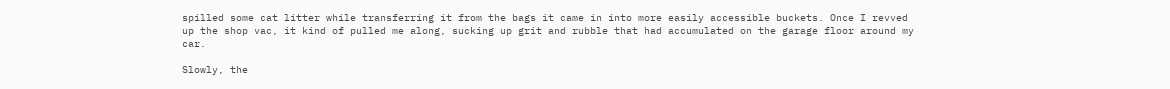spilled some cat litter while transferring it from the bags it came in into more easily accessible buckets. Once I revved up the shop vac, it kind of pulled me along, sucking up grit and rubble that had accumulated on the garage floor around my car.

Slowly, the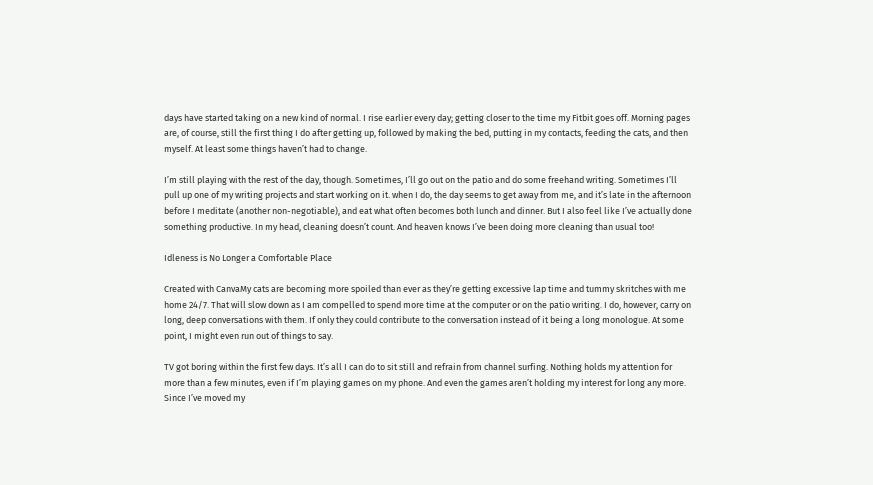days have started taking on a new kind of normal. I rise earlier every day; getting closer to the time my Fitbit goes off. Morning pages are, of course, still the first thing I do after getting up, followed by making the bed, putting in my contacts, feeding the cats, and then myself. At least some things haven’t had to change.

I’m still playing with the rest of the day, though. Sometimes, I’ll go out on the patio and do some freehand writing. Sometimes I’ll pull up one of my writing projects and start working on it. when I do, the day seems to get away from me, and it’s late in the afternoon before I meditate (another non-negotiable), and eat what often becomes both lunch and dinner. But I also feel like I’ve actually done something productive. In my head, cleaning doesn’t count. And heaven knows I’ve been doing more cleaning than usual too!

Idleness is No Longer a Comfortable Place

Created with CanvaMy cats are becoming more spoiled than ever as they’re getting excessive lap time and tummy skritches with me home 24/7. That will slow down as I am compelled to spend more time at the computer or on the patio writing. I do, however, carry on long, deep conversations with them. If only they could contribute to the conversation instead of it being a long monologue. At some point, I might even run out of things to say.

TV got boring within the first few days. It’s all I can do to sit still and refrain from channel surfing. Nothing holds my attention for more than a few minutes, even if I’m playing games on my phone. And even the games aren’t holding my interest for long any more. Since I’ve moved my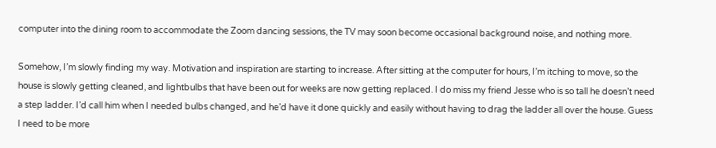computer into the dining room to accommodate the Zoom dancing sessions, the TV may soon become occasional background noise, and nothing more.

Somehow, I’m slowly finding my way. Motivation and inspiration are starting to increase. After sitting at the computer for hours, I’m itching to move, so the house is slowly getting cleaned, and lightbulbs that have been out for weeks are now getting replaced. I do miss my friend Jesse who is so tall he doesn’t need a step ladder. I’d call him when I needed bulbs changed, and he’d have it done quickly and easily without having to drag the ladder all over the house. Guess I need to be more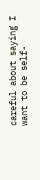careful about saying I want to be self-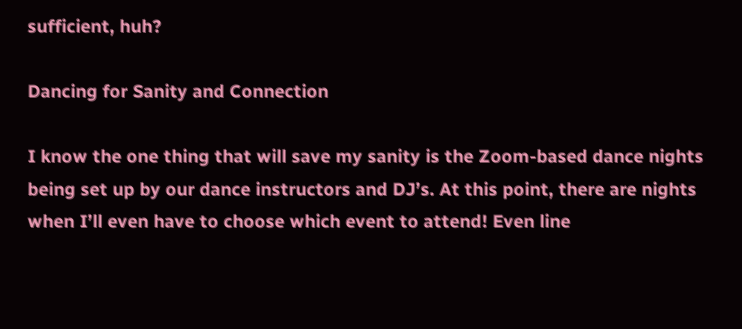sufficient, huh?

Dancing for Sanity and Connection

I know the one thing that will save my sanity is the Zoom-based dance nights being set up by our dance instructors and DJ’s. At this point, there are nights when I’ll even have to choose which event to attend! Even line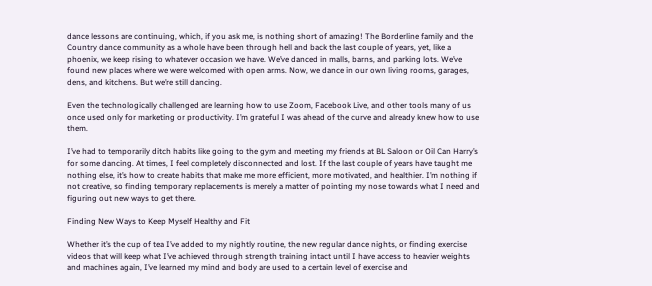dance lessons are continuing, which, if you ask me, is nothing short of amazing! The Borderline family and the Country dance community as a whole have been through hell and back the last couple of years, yet, like a phoenix, we keep rising to whatever occasion we have. We’ve danced in malls, barns, and parking lots. We’ve found new places where we were welcomed with open arms. Now, we dance in our own living rooms, garages, dens, and kitchens. But we’re still dancing.

Even the technologically challenged are learning how to use Zoom, Facebook Live, and other tools many of us once used only for marketing or productivity. I’m grateful I was ahead of the curve and already knew how to use them.

I’ve had to temporarily ditch habits like going to the gym and meeting my friends at BL Saloon or Oil Can Harry’s for some dancing. At times, I feel completely disconnected and lost. If the last couple of years have taught me nothing else, it’s how to create habits that make me more efficient, more motivated, and healthier. I’m nothing if not creative, so finding temporary replacements is merely a matter of pointing my nose towards what I need and figuring out new ways to get there.

Finding New Ways to Keep Myself Healthy and Fit

Whether it’s the cup of tea I’ve added to my nightly routine, the new regular dance nights, or finding exercise videos that will keep what I’ve achieved through strength training intact until I have access to heavier weights and machines again, I’ve learned my mind and body are used to a certain level of exercise and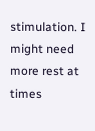stimulation. I might need more rest at times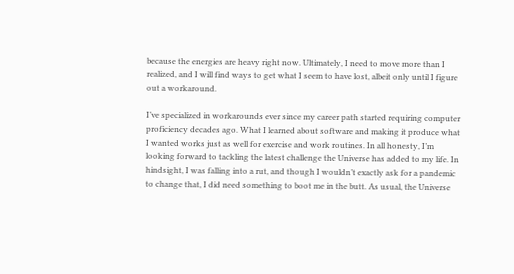because the energies are heavy right now. Ultimately, I need to move more than I realized, and I will find ways to get what I seem to have lost, albeit only until I figure out a workaround.

I’ve specialized in workarounds ever since my career path started requiring computer proficiency decades ago. What I learned about software and making it produce what I wanted works just as well for exercise and work routines. In all honesty, I’m looking forward to tackling the latest challenge the Universe has added to my life. In hindsight, I was falling into a rut, and though I wouldn’t exactly ask for a pandemic to change that, I did need something to boot me in the butt. As usual, the Universe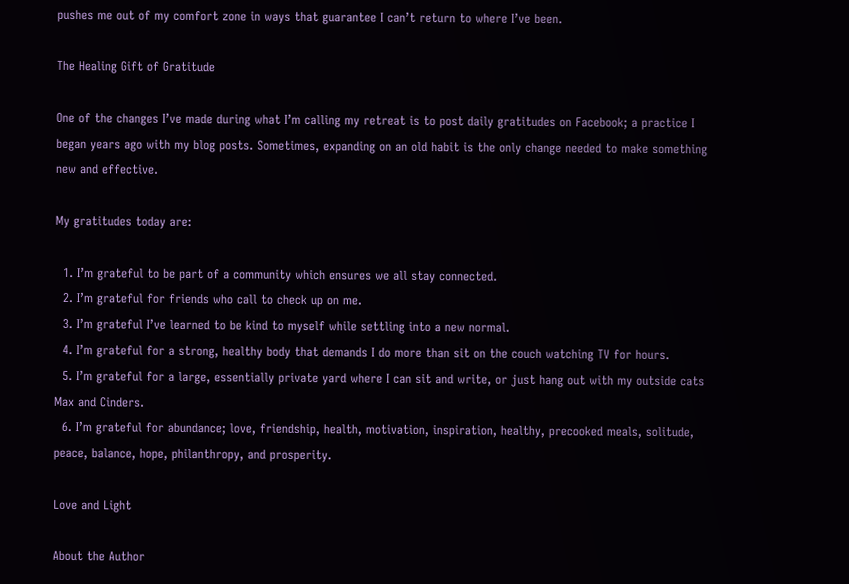pushes me out of my comfort zone in ways that guarantee I can’t return to where I’ve been.

The Healing Gift of Gratitude

One of the changes I’ve made during what I’m calling my retreat is to post daily gratitudes on Facebook; a practice I began years ago with my blog posts. Sometimes, expanding on an old habit is the only change needed to make something new and effective.

My gratitudes today are:

  1. I’m grateful to be part of a community which ensures we all stay connected.
  2. I’m grateful for friends who call to check up on me.
  3. I’m grateful I’ve learned to be kind to myself while settling into a new normal.
  4. I’m grateful for a strong, healthy body that demands I do more than sit on the couch watching TV for hours.
  5. I’m grateful for a large, essentially private yard where I can sit and write, or just hang out with my outside cats Max and Cinders.
  6. I’m grateful for abundance; love, friendship, health, motivation, inspiration, healthy, precooked meals, solitude, peace, balance, hope, philanthropy, and prosperity.

Love and Light

About the Author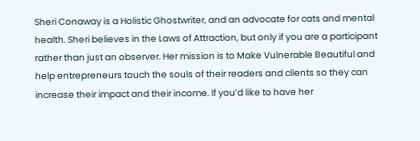Sheri Conaway is a Holistic Ghostwriter, and an advocate for cats and mental health. Sheri believes in the Laws of Attraction, but only if you are a participant rather than just an observer. Her mission is to Make Vulnerable Beautiful and help entrepreneurs touch the souls of their readers and clients so they can increase their impact and their income. If you’d like to have her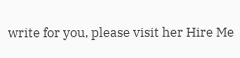write for you, please visit her Hire Me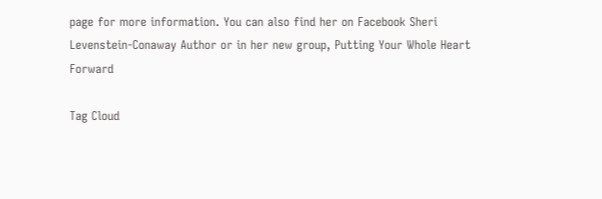page for more information. You can also find her on Facebook Sheri Levenstein-Conaway Author or in her new group, Putting Your Whole Heart Forward

Tag Cloud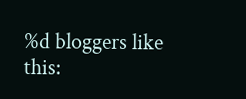%d bloggers like this: